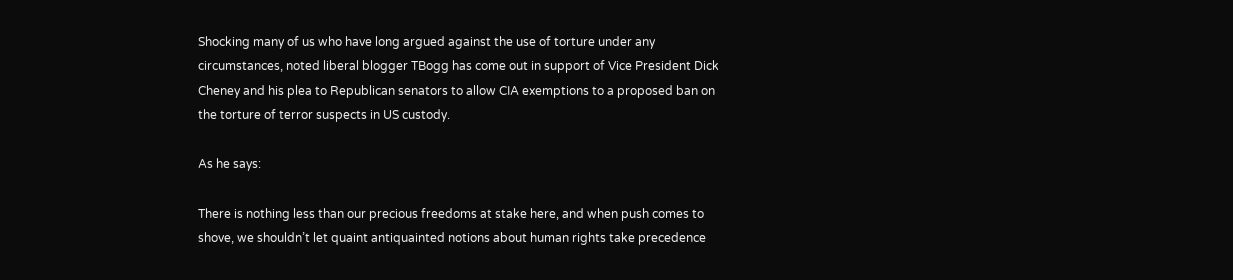Shocking many of us who have long argued against the use of torture under any circumstances, noted liberal blogger TBogg has come out in support of Vice President Dick Cheney and his plea to Republican senators to allow CIA exemptions to a proposed ban on the torture of terror suspects in US custody.

As he says:

There is nothing less than our precious freedoms at stake here, and when push comes to shove, we shouldn’t let quaint antiquainted notions about human rights take precedence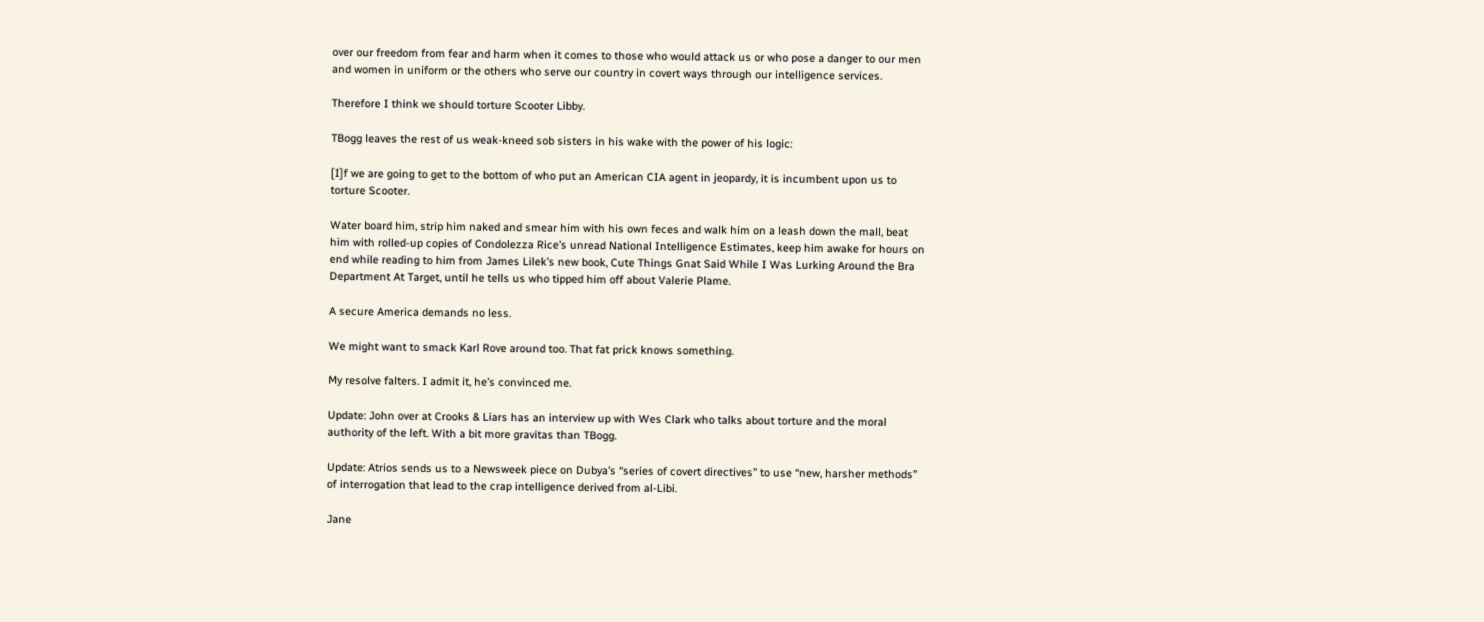over our freedom from fear and harm when it comes to those who would attack us or who pose a danger to our men and women in uniform or the others who serve our country in covert ways through our intelligence services.

Therefore I think we should torture Scooter Libby.

TBogg leaves the rest of us weak-kneed sob sisters in his wake with the power of his logic:

[I]f we are going to get to the bottom of who put an American CIA agent in jeopardy, it is incumbent upon us to torture Scooter.

Water board him, strip him naked and smear him with his own feces and walk him on a leash down the mall, beat him with rolled-up copies of Condolezza Rice’s unread National Intelligence Estimates, keep him awake for hours on end while reading to him from James Lilek’s new book, Cute Things Gnat Said While I Was Lurking Around the Bra Department At Target, until he tells us who tipped him off about Valerie Plame.

A secure America demands no less.

We might want to smack Karl Rove around too. That fat prick knows something.

My resolve falters. I admit it, he’s convinced me.

Update: John over at Crooks & Liars has an interview up with Wes Clark who talks about torture and the moral authority of the left. With a bit more gravitas than TBogg.

Update: Atrios sends us to a Newsweek piece on Dubya’s “series of covert directives” to use “new, harsher methods” of interrogation that lead to the crap intelligence derived from al-Libi.

Jane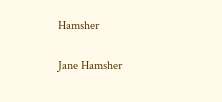Hamsher

Jane Hamsher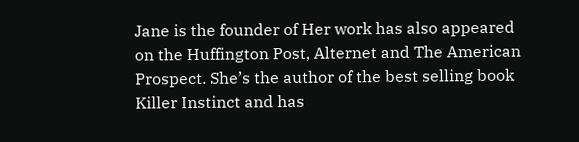Jane is the founder of Her work has also appeared on the Huffington Post, Alternet and The American Prospect. She’s the author of the best selling book Killer Instinct and has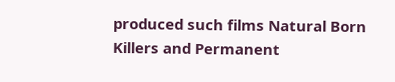produced such films Natural Born Killers and Permanent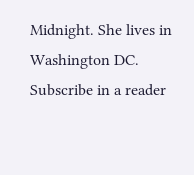Midnight. She lives in Washington DC.
Subscribe in a reader